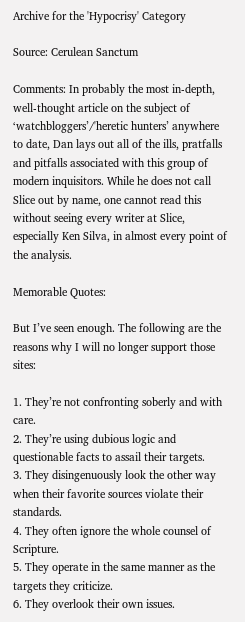Archive for the 'Hypocrisy' Category

Source: Cerulean Sanctum

Comments: In probably the most in-depth, well-thought article on the subject of ‘watchbloggers’/'heretic hunters’ anywhere to date, Dan lays out all of the ills, pratfalls and pitfalls associated with this group of modern inquisitors. While he does not call Slice out by name, one cannot read this without seeing every writer at Slice, especially Ken Silva, in almost every point of the analysis.

Memorable Quotes:

But I’ve seen enough. The following are the reasons why I will no longer support those sites:

1. They’re not confronting soberly and with care.
2. They’re using dubious logic and questionable facts to assail their targets.
3. They disingenuously look the other way when their favorite sources violate their standards.
4. They often ignore the whole counsel of Scripture.
5. They operate in the same manner as the targets they criticize.
6. They overlook their own issues.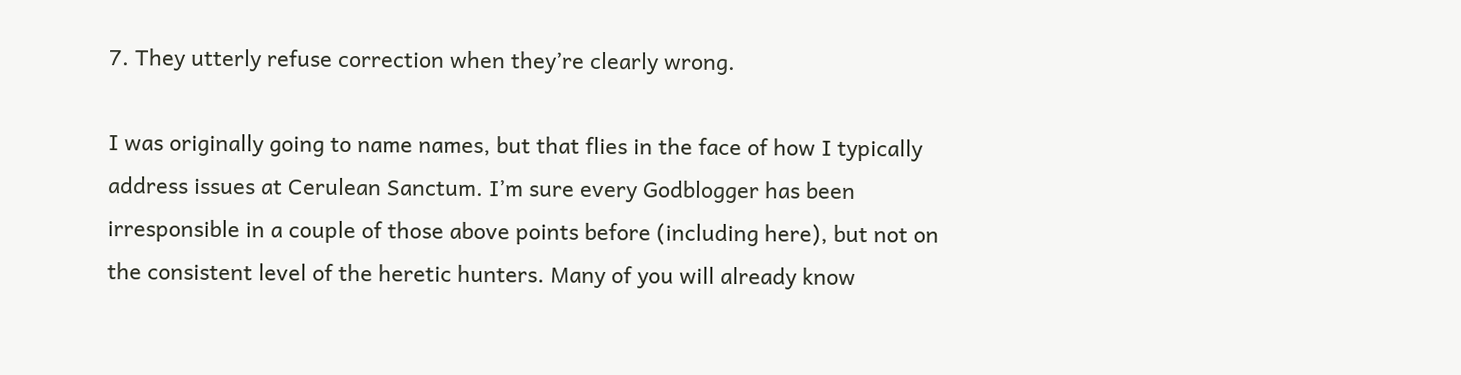7. They utterly refuse correction when they’re clearly wrong.

I was originally going to name names, but that flies in the face of how I typically address issues at Cerulean Sanctum. I’m sure every Godblogger has been irresponsible in a couple of those above points before (including here), but not on the consistent level of the heretic hunters. Many of you will already know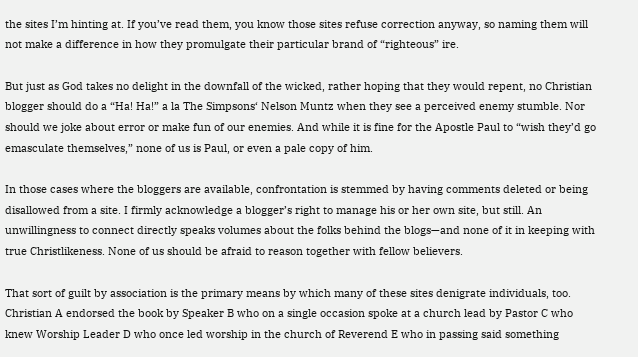the sites I’m hinting at. If you’ve read them, you know those sites refuse correction anyway, so naming them will not make a difference in how they promulgate their particular brand of “righteous” ire.

But just as God takes no delight in the downfall of the wicked, rather hoping that they would repent, no Christian blogger should do a “Ha! Ha!” a la The Simpsons‘ Nelson Muntz when they see a perceived enemy stumble. Nor should we joke about error or make fun of our enemies. And while it is fine for the Apostle Paul to “wish they’d go emasculate themselves,” none of us is Paul, or even a pale copy of him.

In those cases where the bloggers are available, confrontation is stemmed by having comments deleted or being disallowed from a site. I firmly acknowledge a blogger’s right to manage his or her own site, but still. An unwillingness to connect directly speaks volumes about the folks behind the blogs—and none of it in keeping with true Christlikeness. None of us should be afraid to reason together with fellow believers.

That sort of guilt by association is the primary means by which many of these sites denigrate individuals, too. Christian A endorsed the book by Speaker B who on a single occasion spoke at a church lead by Pastor C who knew Worship Leader D who once led worship in the church of Reverend E who in passing said something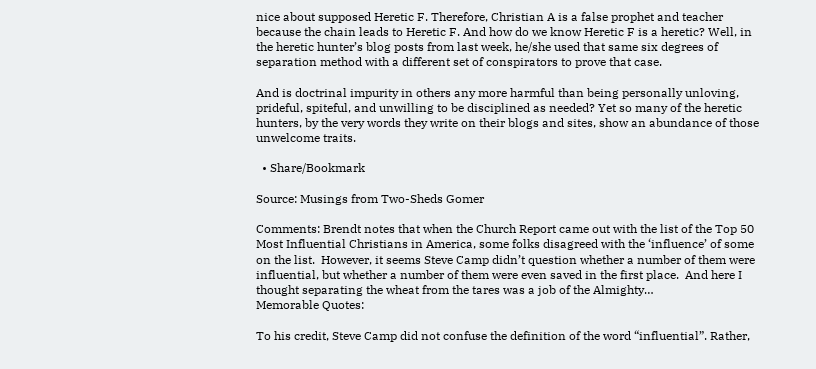nice about supposed Heretic F. Therefore, Christian A is a false prophet and teacher because the chain leads to Heretic F. And how do we know Heretic F is a heretic? Well, in the heretic hunter’s blog posts from last week, he/she used that same six degrees of separation method with a different set of conspirators to prove that case.

And is doctrinal impurity in others any more harmful than being personally unloving, prideful, spiteful, and unwilling to be disciplined as needed? Yet so many of the heretic hunters, by the very words they write on their blogs and sites, show an abundance of those unwelcome traits.

  • Share/Bookmark

Source: Musings from Two-Sheds Gomer

Comments: Brendt notes that when the Church Report came out with the list of the Top 50 Most Influential Christians in America, some folks disagreed with the ‘influence’ of some on the list.  However, it seems Steve Camp didn’t question whether a number of them were influential, but whether a number of them were even saved in the first place.  And here I thought separating the wheat from the tares was a job of the Almighty…
Memorable Quotes:

To his credit, Steve Camp did not confuse the definition of the word “influential”. Rather,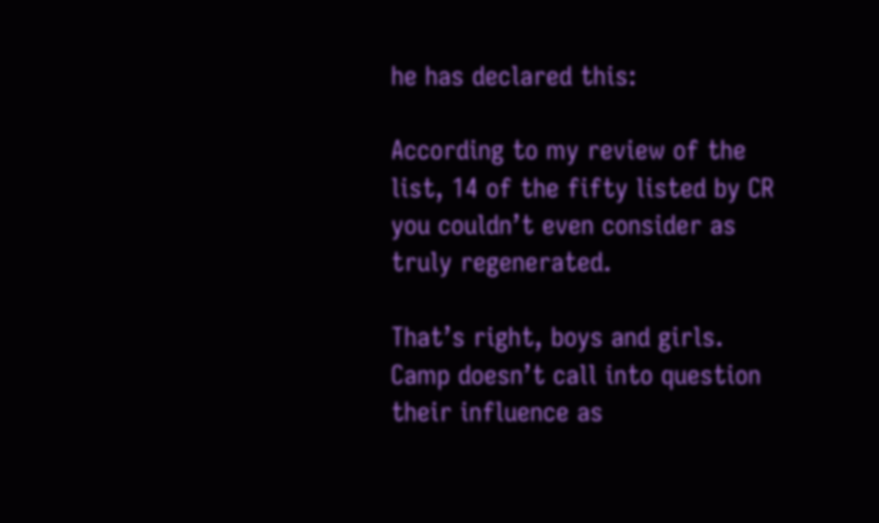he has declared this:

According to my review of the list, 14 of the fifty listed by CR you couldn’t even consider as truly regenerated.

That’s right, boys and girls. Camp doesn’t call into question their influence as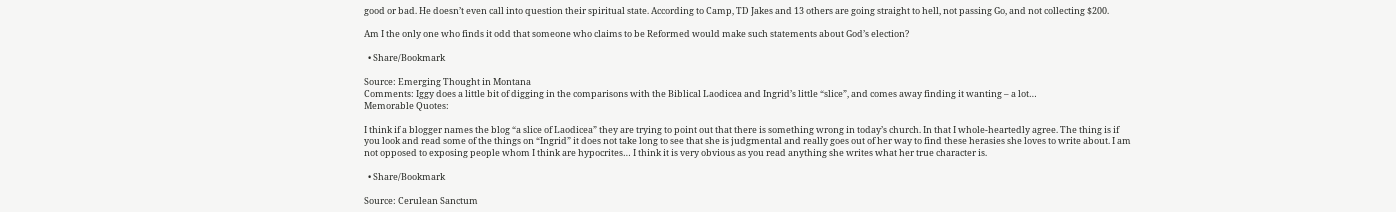good or bad. He doesn’t even call into question their spiritual state. According to Camp, TD Jakes and 13 others are going straight to hell, not passing Go, and not collecting $200.

Am I the only one who finds it odd that someone who claims to be Reformed would make such statements about God’s election?

  • Share/Bookmark

Source: Emerging Thought in Montana
Comments: Iggy does a little bit of digging in the comparisons with the Biblical Laodicea and Ingrid’s little “slice”, and comes away finding it wanting – a lot…
Memorable Quotes:

I think if a blogger names the blog “a slice of Laodicea” they are trying to point out that there is something wrong in today’s church. In that I whole-heartedly agree. The thing is if you look and read some of the things on “Ingrid” it does not take long to see that she is judgmental and really goes out of her way to find these herasies she loves to write about. I am not opposed to exposing people whom I think are hypocrites… I think it is very obvious as you read anything she writes what her true character is.

  • Share/Bookmark

Source: Cerulean Sanctum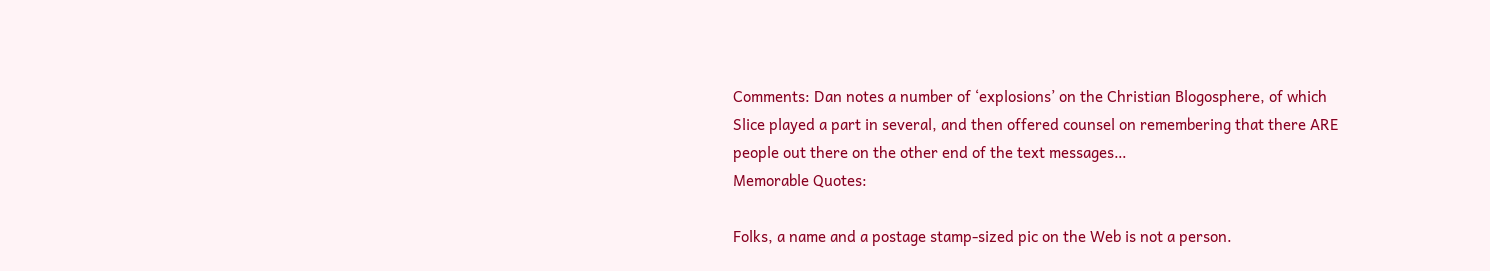Comments: Dan notes a number of ‘explosions’ on the Christian Blogosphere, of which Slice played a part in several, and then offered counsel on remembering that there ARE people out there on the other end of the text messages…
Memorable Quotes:

Folks, a name and a postage stamp-sized pic on the Web is not a person.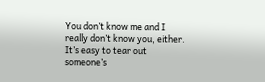You don’t know me and I really don’t know you, either. It’s easy to tear out someone’s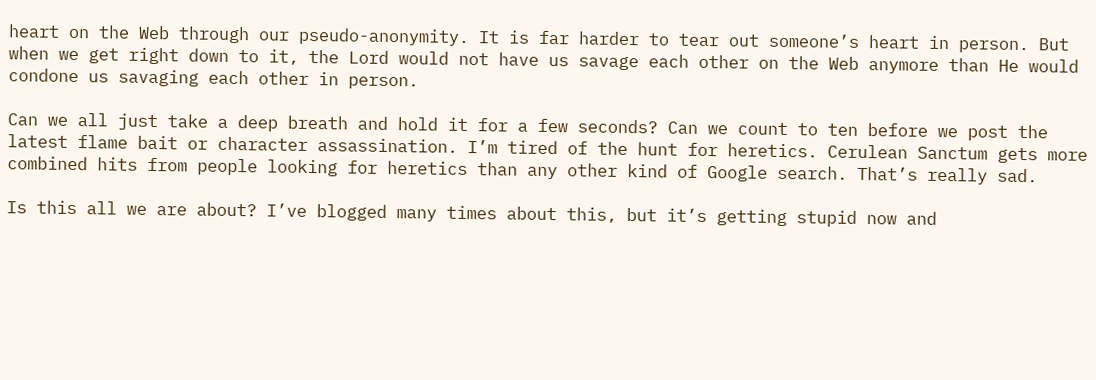heart on the Web through our pseudo-anonymity. It is far harder to tear out someone’s heart in person. But when we get right down to it, the Lord would not have us savage each other on the Web anymore than He would condone us savaging each other in person.

Can we all just take a deep breath and hold it for a few seconds? Can we count to ten before we post the latest flame bait or character assassination. I’m tired of the hunt for heretics. Cerulean Sanctum gets more combined hits from people looking for heretics than any other kind of Google search. That’s really sad.

Is this all we are about? I’ve blogged many times about this, but it’s getting stupid now and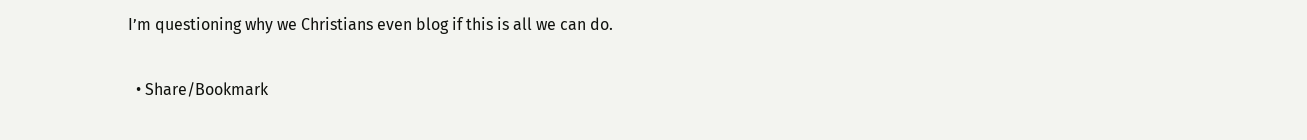I’m questioning why we Christians even blog if this is all we can do.

  • Share/Bookmark